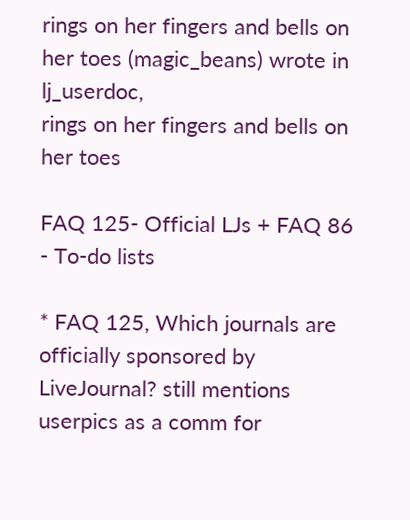rings on her fingers and bells on her toes (magic_beans) wrote in lj_userdoc,
rings on her fingers and bells on her toes

FAQ 125- Official LJs + FAQ 86 - To-do lists

* FAQ 125, Which journals are officially sponsored by LiveJournal? still mentions userpics as a comm for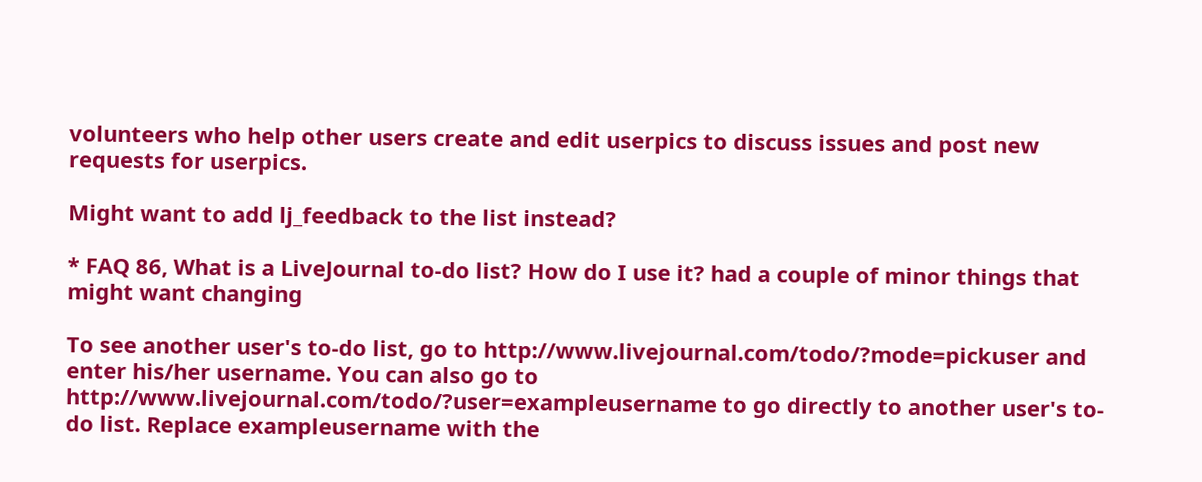volunteers who help other users create and edit userpics to discuss issues and post new requests for userpics.

Might want to add lj_feedback to the list instead?

* FAQ 86, What is a LiveJournal to-do list? How do I use it? had a couple of minor things that might want changing

To see another user's to-do list, go to http://www.livejournal.com/todo/?mode=pickuser and enter his/her username. You can also go to http://www.livejournal.com/todo/?user=exampleusername to go directly to another user's to-do list. Replace exampleusername with the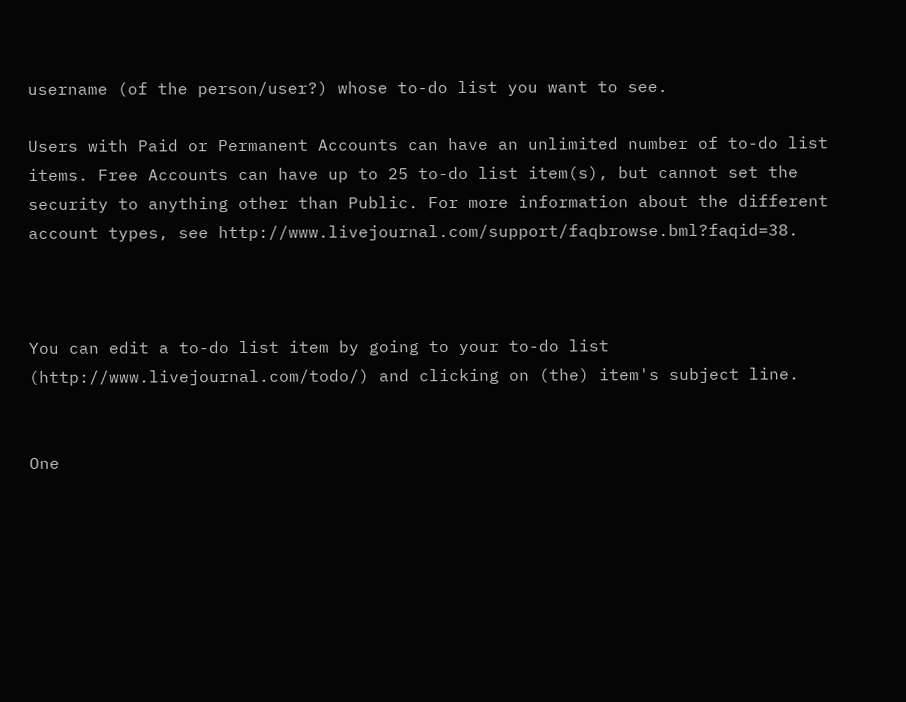username (of the person/user?) whose to-do list you want to see.

Users with Paid or Permanent Accounts can have an unlimited number of to-do list items. Free Accounts can have up to 25 to-do list item(s), but cannot set the security to anything other than Public. For more information about the different account types, see http://www.livejournal.com/support/faqbrowse.bml?faqid=38.



You can edit a to-do list item by going to your to-do list (http://www.livejournal.com/todo/) and clicking on (the) item's subject line.


One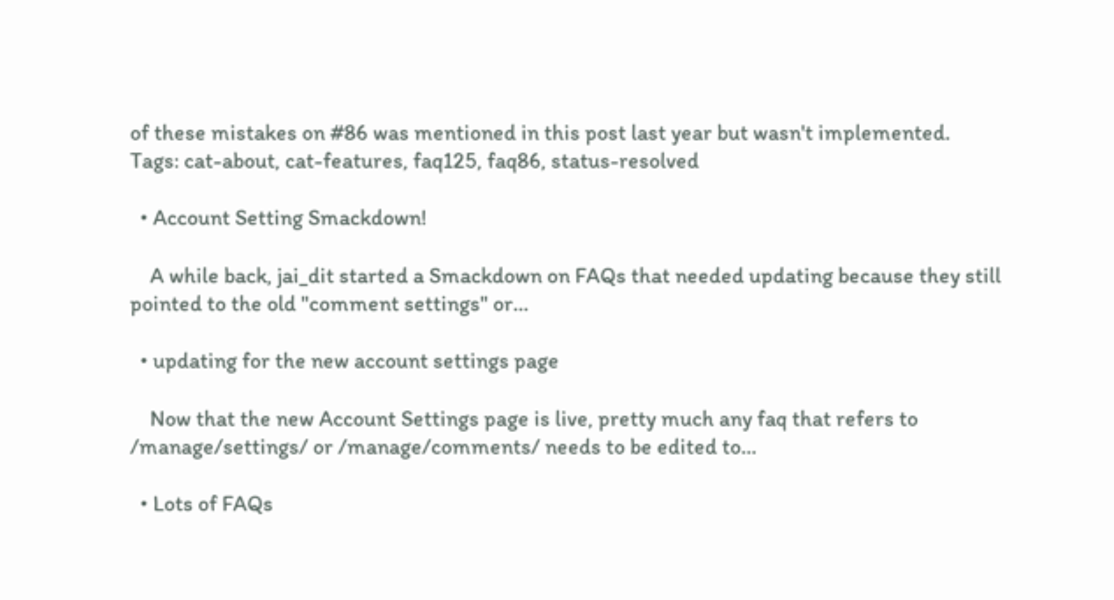of these mistakes on #86 was mentioned in this post last year but wasn't implemented.
Tags: cat-about, cat-features, faq125, faq86, status-resolved

  • Account Setting Smackdown!

    A while back, jai_dit started a Smackdown on FAQs that needed updating because they still pointed to the old "comment settings" or…

  • updating for the new account settings page

    Now that the new Account Settings page is live, pretty much any faq that refers to /manage/settings/ or /manage/comments/ needs to be edited to…

  • Lots of FAQs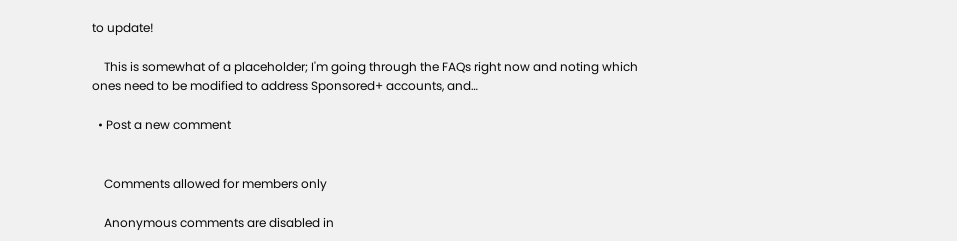to update!

    This is somewhat of a placeholder; I'm going through the FAQs right now and noting which ones need to be modified to address Sponsored+ accounts, and…

  • Post a new comment


    Comments allowed for members only

    Anonymous comments are disabled in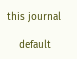this journal

    default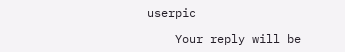userpic

    Your reply will be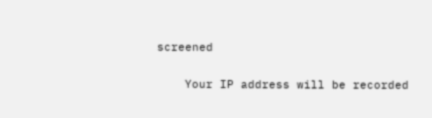screened

    Your IP address will be recorded